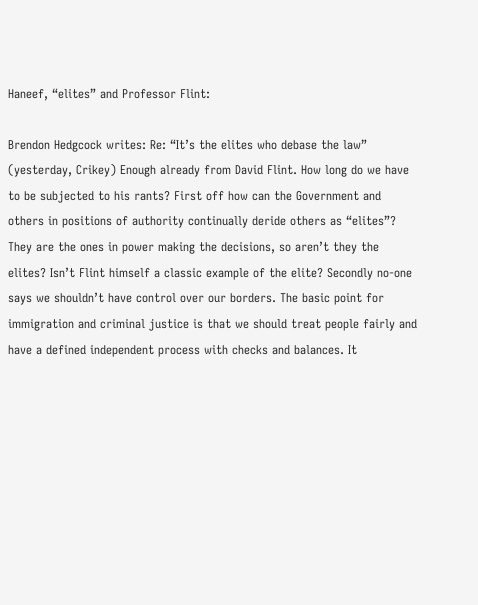Haneef, “elites” and Professor Flint:

Brendon Hedgcock writes: Re: “It’s the elites who debase the law” (yesterday, Crikey) Enough already from David Flint. How long do we have to be subjected to his rants? First off how can the Government and others in positions of authority continually deride others as “elites”? They are the ones in power making the decisions, so aren’t they the elites? Isn’t Flint himself a classic example of the elite? Secondly no-one says we shouldn’t have control over our borders. The basic point for immigration and criminal justice is that we should treat people fairly and have a defined independent process with checks and balances. It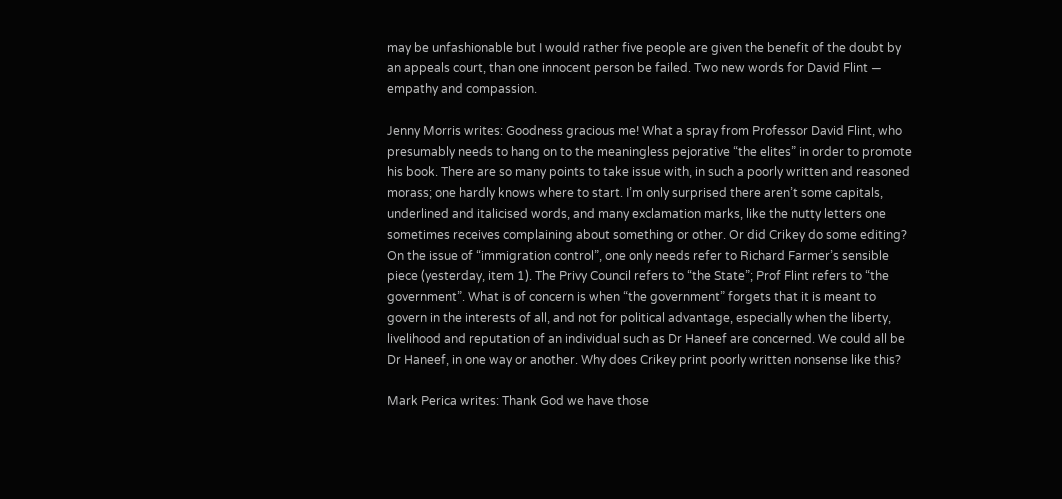may be unfashionable but I would rather five people are given the benefit of the doubt by an appeals court, than one innocent person be failed. Two new words for David Flint — empathy and compassion.

Jenny Morris writes: Goodness gracious me! What a spray from Professor David Flint, who presumably needs to hang on to the meaningless pejorative “the elites” in order to promote his book. There are so many points to take issue with, in such a poorly written and reasoned morass; one hardly knows where to start. I’m only surprised there aren’t some capitals, underlined and italicised words, and many exclamation marks, like the nutty letters one sometimes receives complaining about something or other. Or did Crikey do some editing? On the issue of “immigration control”, one only needs refer to Richard Farmer’s sensible piece (yesterday, item 1). The Privy Council refers to “the State”; Prof Flint refers to “the government”. What is of concern is when “the government” forgets that it is meant to govern in the interests of all, and not for political advantage, especially when the liberty, livelihood and reputation of an individual such as Dr Haneef are concerned. We could all be Dr Haneef, in one way or another. Why does Crikey print poorly written nonsense like this?

Mark Perica writes: Thank God we have those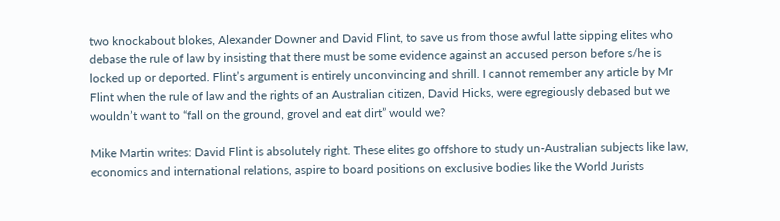two knockabout blokes, Alexander Downer and David Flint, to save us from those awful latte sipping elites who debase the rule of law by insisting that there must be some evidence against an accused person before s/he is locked up or deported. Flint’s argument is entirely unconvincing and shrill. I cannot remember any article by Mr Flint when the rule of law and the rights of an Australian citizen, David Hicks, were egregiously debased but we wouldn’t want to “fall on the ground, grovel and eat dirt” would we?

Mike Martin writes: David Flint is absolutely right. These elites go offshore to study un-Australian subjects like law, economics and international relations, aspire to board positions on exclusive bodies like the World Jurists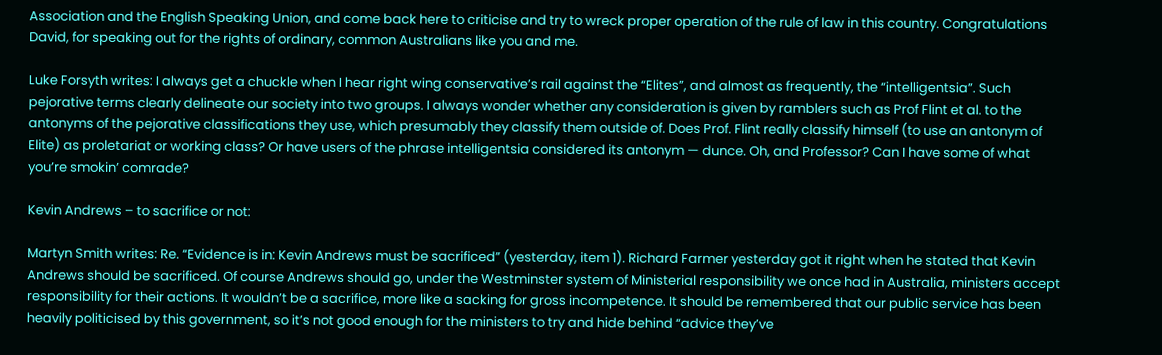Association and the English Speaking Union, and come back here to criticise and try to wreck proper operation of the rule of law in this country. Congratulations David, for speaking out for the rights of ordinary, common Australians like you and me.

Luke Forsyth writes: I always get a chuckle when I hear right wing conservative’s rail against the “Elites”, and almost as frequently, the “intelligentsia”. Such pejorative terms clearly delineate our society into two groups. I always wonder whether any consideration is given by ramblers such as Prof Flint et al. to the antonyms of the pejorative classifications they use, which presumably they classify them outside of. Does Prof. Flint really classify himself (to use an antonym of Elite) as proletariat or working class? Or have users of the phrase intelligentsia considered its antonym — dunce. Oh, and Professor? Can I have some of what you’re smokin’ comrade?

Kevin Andrews – to sacrifice or not:

Martyn Smith writes: Re. “Evidence is in: Kevin Andrews must be sacrificed” (yesterday, item 1). Richard Farmer yesterday got it right when he stated that Kevin Andrews should be sacrificed. Of course Andrews should go, under the Westminster system of Ministerial responsibility we once had in Australia, ministers accept responsibility for their actions. It wouldn’t be a sacrifice, more like a sacking for gross incompetence. It should be remembered that our public service has been heavily politicised by this government, so it’s not good enough for the ministers to try and hide behind “advice they’ve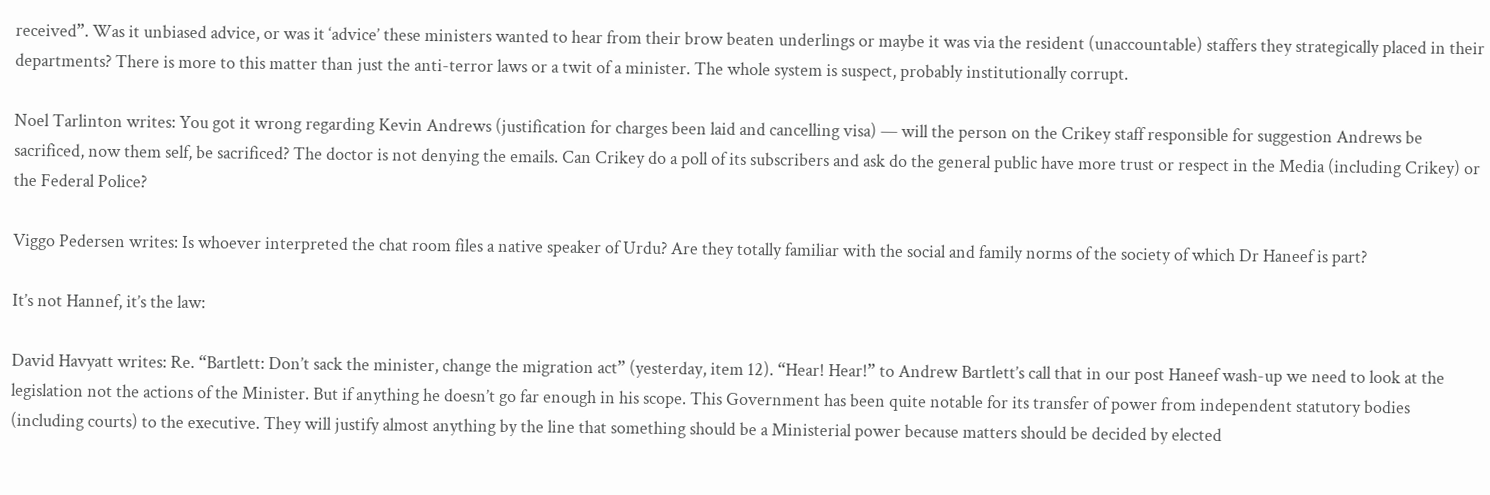received”. Was it unbiased advice, or was it ‘advice’ these ministers wanted to hear from their brow beaten underlings or maybe it was via the resident (unaccountable) staffers they strategically placed in their departments? There is more to this matter than just the anti-terror laws or a twit of a minister. The whole system is suspect, probably institutionally corrupt.

Noel Tarlinton writes: You got it wrong regarding Kevin Andrews (justification for charges been laid and cancelling visa) — will the person on the Crikey staff responsible for suggestion Andrews be sacrificed, now them self, be sacrificed? The doctor is not denying the emails. Can Crikey do a poll of its subscribers and ask do the general public have more trust or respect in the Media (including Crikey) or the Federal Police?

Viggo Pedersen writes: Is whoever interpreted the chat room files a native speaker of Urdu? Are they totally familiar with the social and family norms of the society of which Dr Haneef is part?

It’s not Hannef, it’s the law:

David Havyatt writes: Re. “Bartlett: Don’t sack the minister, change the migration act” (yesterday, item 12). “Hear! Hear!” to Andrew Bartlett’s call that in our post Haneef wash-up we need to look at the legislation not the actions of the Minister. But if anything he doesn’t go far enough in his scope. This Government has been quite notable for its transfer of power from independent statutory bodies (including courts) to the executive. They will justify almost anything by the line that something should be a Ministerial power because matters should be decided by elected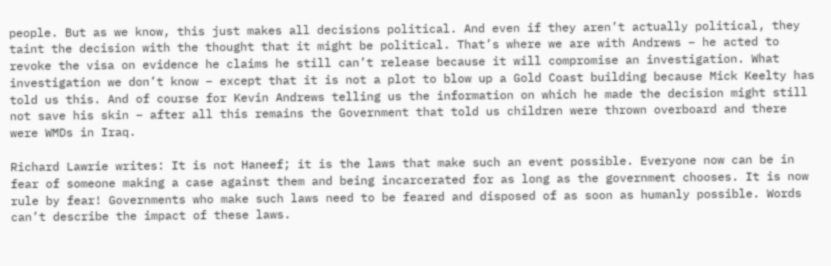people. But as we know, this just makes all decisions political. And even if they aren’t actually political, they taint the decision with the thought that it might be political. That’s where we are with Andrews – he acted to revoke the visa on evidence he claims he still can’t release because it will compromise an investigation. What investigation we don’t know – except that it is not a plot to blow up a Gold Coast building because Mick Keelty has told us this. And of course for Kevin Andrews telling us the information on which he made the decision might still not save his skin – after all this remains the Government that told us children were thrown overboard and there were WMDs in Iraq.

Richard Lawrie writes: It is not Haneef; it is the laws that make such an event possible. Everyone now can be in fear of someone making a case against them and being incarcerated for as long as the government chooses. It is now rule by fear! Governments who make such laws need to be feared and disposed of as soon as humanly possible. Words can’t describe the impact of these laws.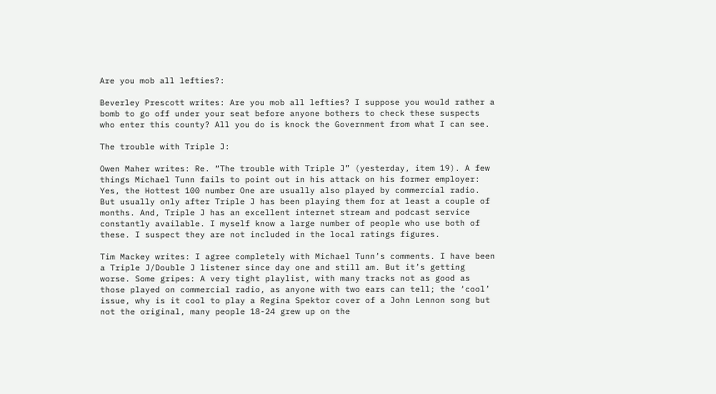Are you mob all lefties?:

Beverley Prescott writes: Are you mob all lefties? I suppose you would rather a bomb to go off under your seat before anyone bothers to check these suspects who enter this county? All you do is knock the Government from what I can see.

The trouble with Triple J:

Owen Maher writes: Re. “The trouble with Triple J” (yesterday, item 19). A few things Michael Tunn fails to point out in his attack on his former employer: Yes, the Hottest 100 number One are usually also played by commercial radio. But usually only after Triple J has been playing them for at least a couple of months. And, Triple J has an excellent internet stream and podcast service constantly available. I myself know a large number of people who use both of these. I suspect they are not included in the local ratings figures.

Tim Mackey writes: I agree completely with Michael Tunn’s comments. I have been a Triple J/Double J listener since day one and still am. But it’s getting worse. Some gripes: A very tight playlist, with many tracks not as good as those played on commercial radio, as anyone with two ears can tell; the ‘cool’ issue, why is it cool to play a Regina Spektor cover of a John Lennon song but not the original, many people 18-24 grew up on the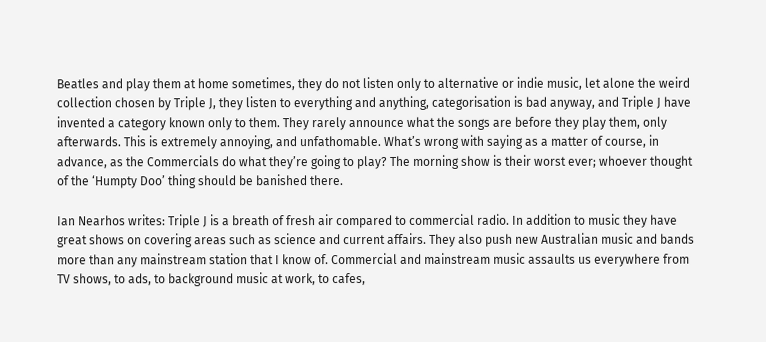Beatles and play them at home sometimes, they do not listen only to alternative or indie music, let alone the weird collection chosen by Triple J, they listen to everything and anything, categorisation is bad anyway, and Triple J have invented a category known only to them. They rarely announce what the songs are before they play them, only afterwards. This is extremely annoying, and unfathomable. What’s wrong with saying as a matter of course, in advance, as the Commercials do what they’re going to play? The morning show is their worst ever; whoever thought of the ‘Humpty Doo’ thing should be banished there.

Ian Nearhos writes: Triple J is a breath of fresh air compared to commercial radio. In addition to music they have great shows on covering areas such as science and current affairs. They also push new Australian music and bands more than any mainstream station that I know of. Commercial and mainstream music assaults us everywhere from TV shows, to ads, to background music at work, to cafes,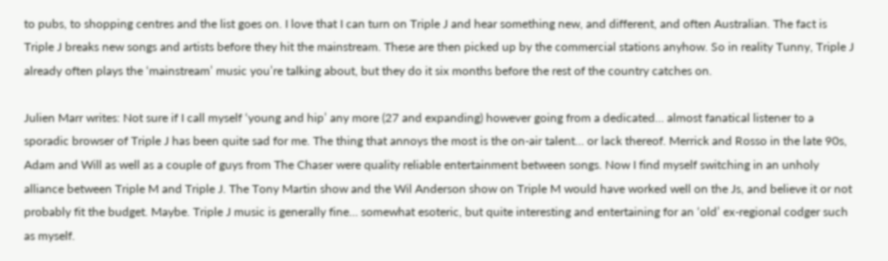to pubs, to shopping centres and the list goes on. I love that I can turn on Triple J and hear something new, and different, and often Australian. The fact is Triple J breaks new songs and artists before they hit the mainstream. These are then picked up by the commercial stations anyhow. So in reality Tunny, Triple J already often plays the ‘mainstream’ music you’re talking about, but they do it six months before the rest of the country catches on.

Julien Marr writes: Not sure if I call myself ‘young and hip’ any more (27 and expanding) however going from a dedicated… almost fanatical listener to a sporadic browser of Triple J has been quite sad for me. The thing that annoys the most is the on-air talent… or lack thereof. Merrick and Rosso in the late 90s, Adam and Will as well as a couple of guys from The Chaser were quality reliable entertainment between songs. Now I find myself switching in an unholy alliance between Triple M and Triple J. The Tony Martin show and the Wil Anderson show on Triple M would have worked well on the Js, and believe it or not probably fit the budget. Maybe. Triple J music is generally fine… somewhat esoteric, but quite interesting and entertaining for an ‘old’ ex-regional codger such as myself.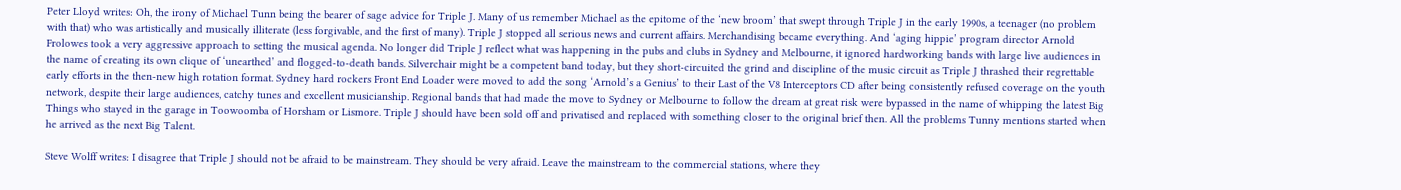Peter Lloyd writes: Oh, the irony of Michael Tunn being the bearer of sage advice for Triple J. Many of us remember Michael as the epitome of the ‘new broom’ that swept through Triple J in the early 1990s, a teenager (no problem with that) who was artistically and musically illiterate (less forgivable, and the first of many). Triple J stopped all serious news and current affairs. Merchandising became everything. And ‘aging hippie’ program director Arnold Frolowes took a very aggressive approach to setting the musical agenda. No longer did Triple J reflect what was happening in the pubs and clubs in Sydney and Melbourne, it ignored hardworking bands with large live audiences in the name of creating its own clique of ‘unearthed’ and flogged-to-death bands. Silverchair might be a competent band today, but they short-circuited the grind and discipline of the music circuit as Triple J thrashed their regrettable early efforts in the then-new high rotation format. Sydney hard rockers Front End Loader were moved to add the song ‘Arnold’s a Genius’ to their Last of the V8 Interceptors CD after being consistently refused coverage on the youth network, despite their large audiences, catchy tunes and excellent musicianship. Regional bands that had made the move to Sydney or Melbourne to follow the dream at great risk were bypassed in the name of whipping the latest Big Things who stayed in the garage in Toowoomba of Horsham or Lismore. Triple J should have been sold off and privatised and replaced with something closer to the original brief then. All the problems Tunny mentions started when he arrived as the next Big Talent.

Steve Wolff writes: I disagree that Triple J should not be afraid to be mainstream. They should be very afraid. Leave the mainstream to the commercial stations, where they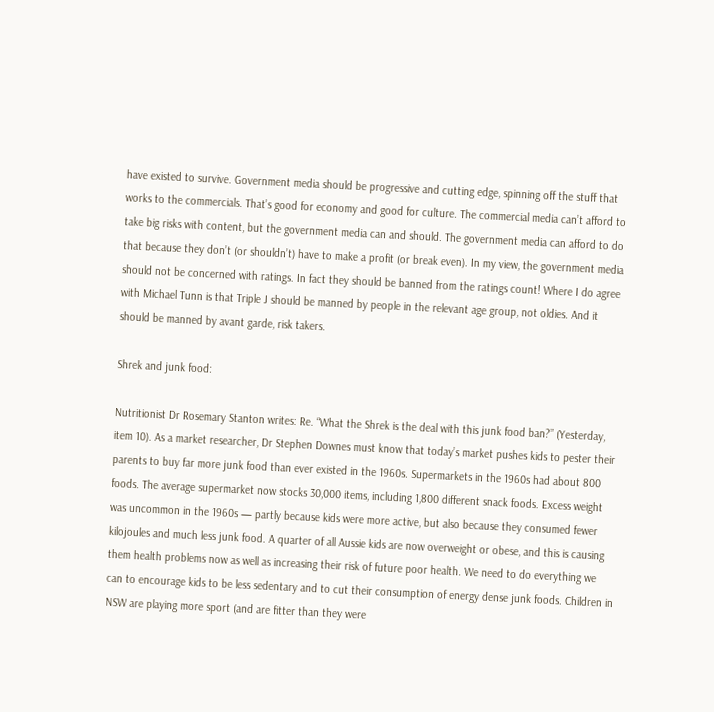have existed to survive. Government media should be progressive and cutting edge, spinning off the stuff that works to the commercials. That’s good for economy and good for culture. The commercial media can’t afford to take big risks with content, but the government media can and should. The government media can afford to do that because they don’t (or shouldn’t) have to make a profit (or break even). In my view, the government media should not be concerned with ratings. In fact they should be banned from the ratings count! Where I do agree with Michael Tunn is that Triple J should be manned by people in the relevant age group, not oldies. And it should be manned by avant garde, risk takers.

Shrek and junk food:

Nutritionist Dr Rosemary Stanton writes: Re. “What the Shrek is the deal with this junk food ban?” (Yesterday, item 10). As a market researcher, Dr Stephen Downes must know that today’s market pushes kids to pester their parents to buy far more junk food than ever existed in the 1960s. Supermarkets in the 1960s had about 800 foods. The average supermarket now stocks 30,000 items, including 1,800 different snack foods. Excess weight was uncommon in the 1960s — partly because kids were more active, but also because they consumed fewer kilojoules and much less junk food. A quarter of all Aussie kids are now overweight or obese, and this is causing them health problems now as well as increasing their risk of future poor health. We need to do everything we can to encourage kids to be less sedentary and to cut their consumption of energy dense junk foods. Children in NSW are playing more sport (and are fitter than they were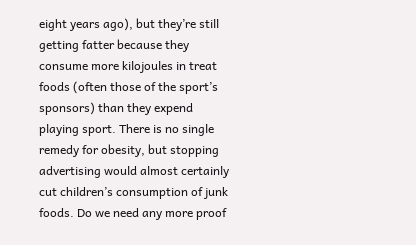eight years ago), but they’re still getting fatter because they consume more kilojoules in treat foods (often those of the sport’s sponsors) than they expend playing sport. There is no single remedy for obesity, but stopping advertising would almost certainly cut children’s consumption of junk foods. Do we need any more proof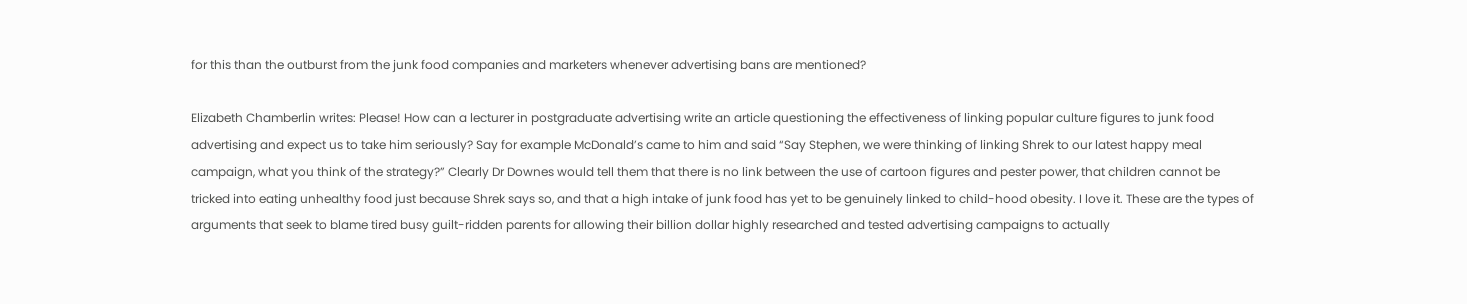for this than the outburst from the junk food companies and marketers whenever advertising bans are mentioned?

Elizabeth Chamberlin writes: Please! How can a lecturer in postgraduate advertising write an article questioning the effectiveness of linking popular culture figures to junk food advertising and expect us to take him seriously? Say for example McDonald’s came to him and said “Say Stephen, we were thinking of linking Shrek to our latest happy meal campaign, what you think of the strategy?” Clearly Dr Downes would tell them that there is no link between the use of cartoon figures and pester power, that children cannot be tricked into eating unhealthy food just because Shrek says so, and that a high intake of junk food has yet to be genuinely linked to child-hood obesity. I love it. These are the types of arguments that seek to blame tired busy guilt-ridden parents for allowing their billion dollar highly researched and tested advertising campaigns to actually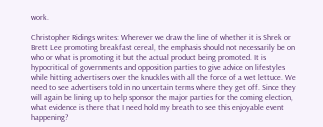work.

Christopher Ridings writes: Wherever we draw the line of whether it is Shrek or Brett Lee promoting breakfast cereal, the emphasis should not necessarily be on who or what is promoting it but the actual product being promoted. It is hypocritical of governments and opposition parties to give advice on lifestyles while hitting advertisers over the knuckles with all the force of a wet lettuce. We need to see advertisers told in no uncertain terms where they get off. Since they will again be lining up to help sponsor the major parties for the coming election, what evidence is there that I need hold my breath to see this enjoyable event happening?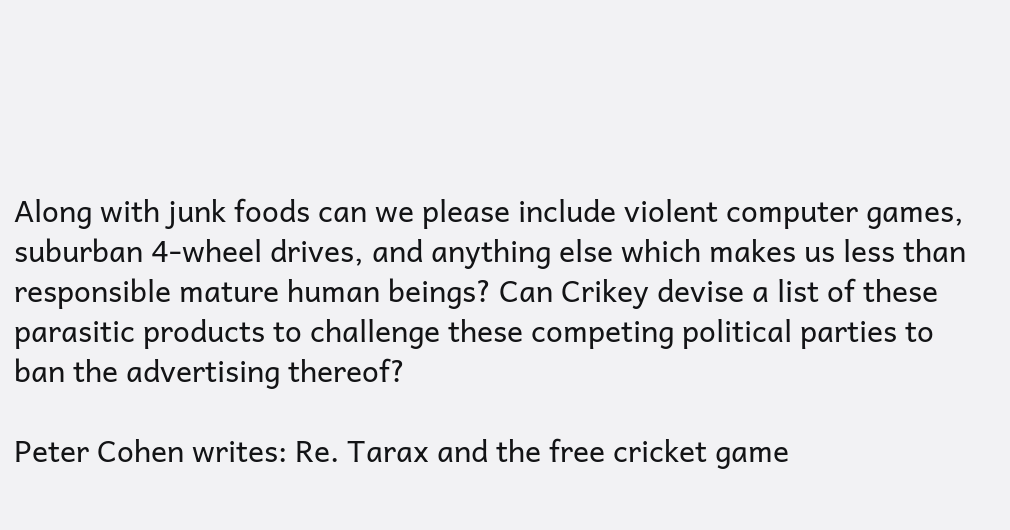Along with junk foods can we please include violent computer games, suburban 4-wheel drives, and anything else which makes us less than responsible mature human beings? Can Crikey devise a list of these parasitic products to challenge these competing political parties to ban the advertising thereof?

Peter Cohen writes: Re. Tarax and the free cricket game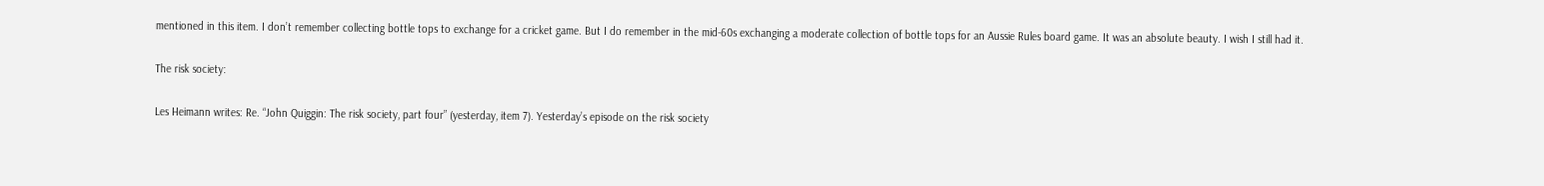mentioned in this item. I don’t remember collecting bottle tops to exchange for a cricket game. But I do remember in the mid-60s exchanging a moderate collection of bottle tops for an Aussie Rules board game. It was an absolute beauty. I wish I still had it.

The risk society:

Les Heimann writes: Re. “John Quiggin: The risk society, part four” (yesterday, item 7). Yesterday’s episode on the risk society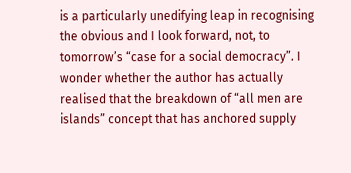is a particularly unedifying leap in recognising the obvious and I look forward, not, to tomorrow’s “case for a social democracy”. I wonder whether the author has actually realised that the breakdown of “all men are islands” concept that has anchored supply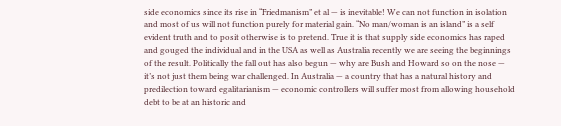side economics since its rise in “Friedmanism” et al — is inevitable! We can not function in isolation and most of us will not function purely for material gain. “No man/woman is an island” is a self evident truth and to posit otherwise is to pretend. True it is that supply side economics has raped and gouged the individual and in the USA as well as Australia recently we are seeing the beginnings of the result. Politically the fall out has also begun — why are Bush and Howard so on the nose — it’s not just them being war challenged. In Australia — a country that has a natural history and predilection toward egalitarianism — economic controllers will suffer most from allowing household debt to be at an historic and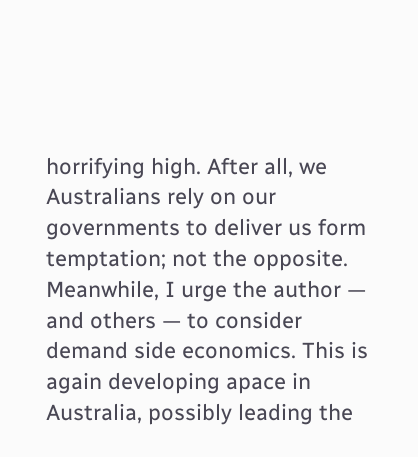horrifying high. After all, we Australians rely on our governments to deliver us form temptation; not the opposite. Meanwhile, I urge the author — and others — to consider demand side economics. This is again developing apace in Australia, possibly leading the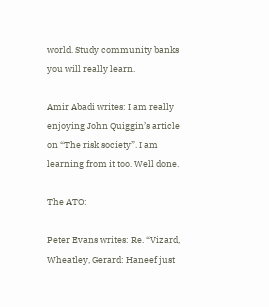world. Study community banks you will really learn.

Amir Abadi writes: I am really enjoying John Quiggin’s article on “The risk society”. I am learning from it too. Well done.

The ATO:

Peter Evans writes: Re. “Vizard, Wheatley, Gerard: Haneef just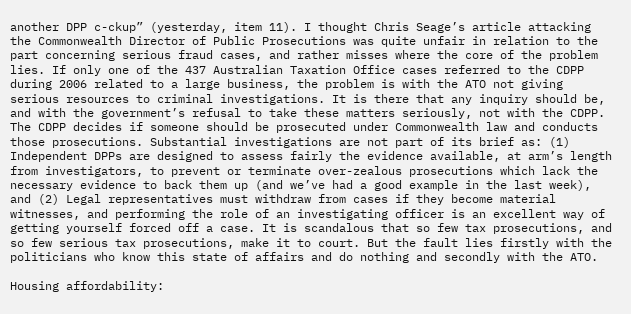another DPP c-ckup” (yesterday, item 11). I thought Chris Seage’s article attacking the Commonwealth Director of Public Prosecutions was quite unfair in relation to the part concerning serious fraud cases, and rather misses where the core of the problem lies. If only one of the 437 Australian Taxation Office cases referred to the CDPP during 2006 related to a large business, the problem is with the ATO not giving serious resources to criminal investigations. It is there that any inquiry should be, and with the government’s refusal to take these matters seriously, not with the CDPP. The CDPP decides if someone should be prosecuted under Commonwealth law and conducts those prosecutions. Substantial investigations are not part of its brief as: (1) Independent DPPs are designed to assess fairly the evidence available, at arm’s length from investigators, to prevent or terminate over-zealous prosecutions which lack the necessary evidence to back them up (and we’ve had a good example in the last week), and (2) Legal representatives must withdraw from cases if they become material witnesses, and performing the role of an investigating officer is an excellent way of getting yourself forced off a case. It is scandalous that so few tax prosecutions, and so few serious tax prosecutions, make it to court. But the fault lies firstly with the politicians who know this state of affairs and do nothing and secondly with the ATO.

Housing affordability: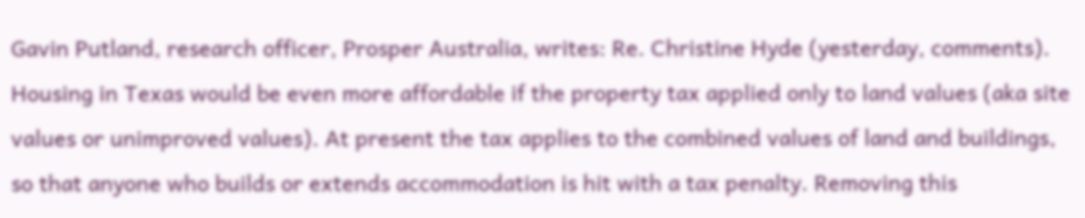Gavin Putland, research officer, Prosper Australia, writes: Re. Christine Hyde (yesterday, comments). Housing in Texas would be even more affordable if the property tax applied only to land values (aka site values or unimproved values). At present the tax applies to the combined values of land and buildings, so that anyone who builds or extends accommodation is hit with a tax penalty. Removing this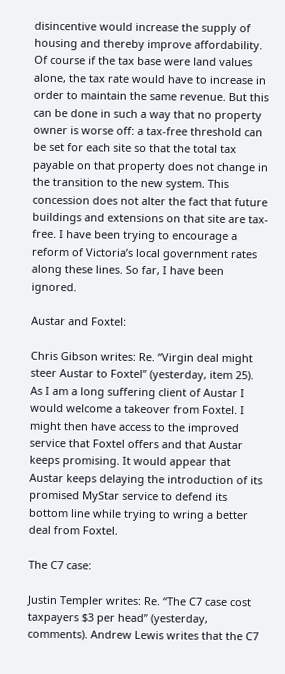disincentive would increase the supply of housing and thereby improve affordability. Of course if the tax base were land values alone, the tax rate would have to increase in order to maintain the same revenue. But this can be done in such a way that no property owner is worse off: a tax-free threshold can be set for each site so that the total tax payable on that property does not change in the transition to the new system. This concession does not alter the fact that future buildings and extensions on that site are tax-free. I have been trying to encourage a reform of Victoria’s local government rates along these lines. So far, I have been ignored.

Austar and Foxtel:

Chris Gibson writes: Re. “Virgin deal might steer Austar to Foxtel” (yesterday, item 25). As I am a long suffering client of Austar I would welcome a takeover from Foxtel. I might then have access to the improved service that Foxtel offers and that Austar keeps promising. It would appear that Austar keeps delaying the introduction of its promised MyStar service to defend its bottom line while trying to wring a better deal from Foxtel.

The C7 case:

Justin Templer writes: Re. “The C7 case cost taxpayers $3 per head” (yesterday, comments). Andrew Lewis writes that the C7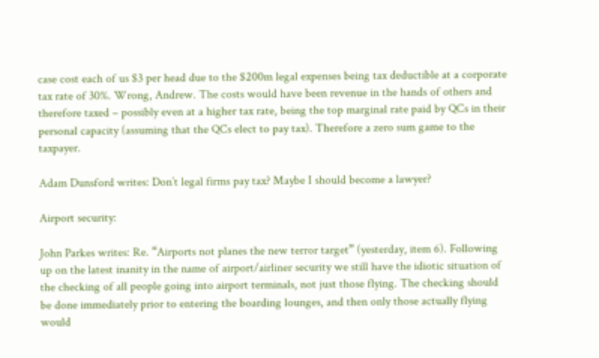case cost each of us $3 per head due to the $200m legal expenses being tax deductible at a corporate tax rate of 30%. Wrong, Andrew. The costs would have been revenue in the hands of others and therefore taxed – possibly even at a higher tax rate, being the top marginal rate paid by QCs in their personal capacity (assuming that the QCs elect to pay tax). Therefore a zero sum game to the taxpayer.

Adam Dunsford writes: Don’t legal firms pay tax? Maybe I should become a lawyer?

Airport security:

John Parkes writes: Re. “Airports not planes the new terror target” (yesterday, item 6). Following up on the latest inanity in the name of airport/airliner security we still have the idiotic situation of the checking of all people going into airport terminals, not just those flying. The checking should be done immediately prior to entering the boarding lounges, and then only those actually flying would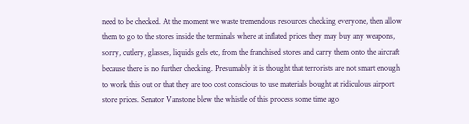need to be checked. At the moment we waste tremendous resources checking everyone, then allow them to go to the stores inside the terminals where at inflated prices they may buy any weapons, sorry, cutlery, glasses, liquids gels etc, from the franchised stores and carry them onto the aircraft because there is no further checking. Presumably it is thought that terrorists are not smart enough to work this out or that they are too cost conscious to use materials bought at ridiculous airport store prices. Senator Vanstone blew the whistle of this process some time ago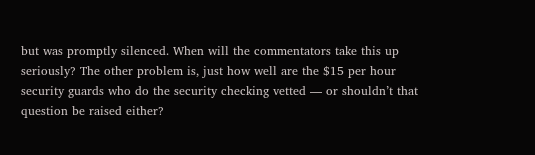but was promptly silenced. When will the commentators take this up seriously? The other problem is, just how well are the $15 per hour security guards who do the security checking vetted — or shouldn’t that question be raised either?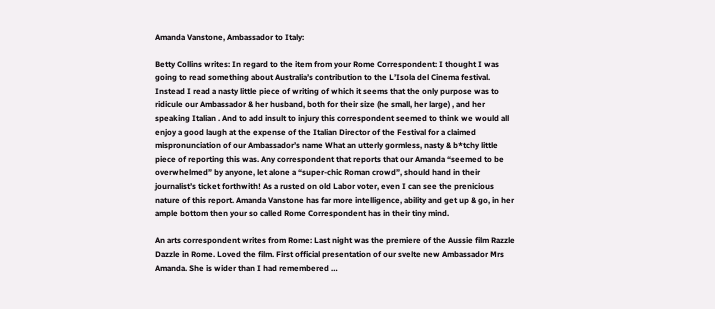Amanda Vanstone, Ambassador to Italy:

Betty Collins writes: In regard to the item from your Rome Correspondent: I thought I was going to read something about Australia’s contribution to the L’Isola del Cinema festival. Instead I read a nasty little piece of writing of which it seems that the only purpose was to ridicule our Ambassador & her husband, both for their size (he small, her large) , and her speaking Italian . And to add insult to injury this correspondent seemed to think we would all enjoy a good laugh at the expense of the Italian Director of the Festival for a claimed mispronunciation of our Ambassador’s name What an utterly gormless, nasty & b*tchy little piece of reporting this was. Any correspondent that reports that our Amanda “seemed to be overwhelmed” by anyone, let alone a “super-chic Roman crowd”, should hand in their journalist’s ticket forthwith! As a rusted on old Labor voter, even I can see the prenicious nature of this report. Amanda Vanstone has far more intelligence, ability and get up & go, in her ample bottom then your so called Rome Correspondent has in their tiny mind.

An arts correspondent writes from Rome: Last night was the premiere of the Aussie film Razzle Dazzle in Rome. Loved the film. First official presentation of our svelte new Ambassador Mrs Amanda. She is wider than I had remembered …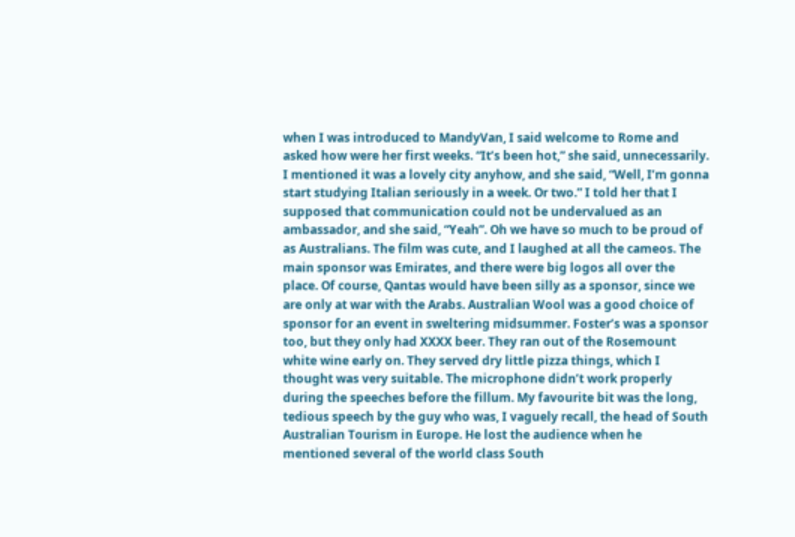when I was introduced to MandyVan, I said welcome to Rome and asked how were her first weeks. “It’s been hot,” she said, unnecessarily. I mentioned it was a lovely city anyhow, and she said, “Well, I’m gonna start studying Italian seriously in a week. Or two.” I told her that I supposed that communication could not be undervalued as an ambassador, and she said, “Yeah”. Oh we have so much to be proud of as Australians. The film was cute, and I laughed at all the cameos. The main sponsor was Emirates, and there were big logos all over the place. Of course, Qantas would have been silly as a sponsor, since we are only at war with the Arabs. Australian Wool was a good choice of sponsor for an event in sweltering midsummer. Foster’s was a sponsor too, but they only had XXXX beer. They ran out of the Rosemount white wine early on. They served dry little pizza things, which I thought was very suitable. The microphone didn’t work properly during the speeches before the fillum. My favourite bit was the long, tedious speech by the guy who was, I vaguely recall, the head of South Australian Tourism in Europe. He lost the audience when he mentioned several of the world class South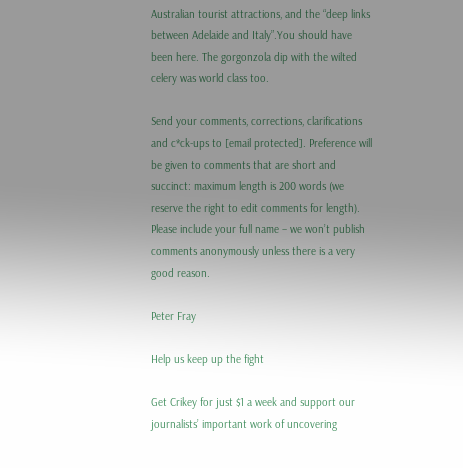Australian tourist attractions, and the “deep links between Adelaide and Italy”.You should have been here. The gorgonzola dip with the wilted celery was world class too.

Send your comments, corrections, clarifications and c*ck-ups to [email protected]. Preference will be given to comments that are short and succinct: maximum length is 200 words (we reserve the right to edit comments for length). Please include your full name – we won’t publish comments anonymously unless there is a very good reason.

Peter Fray

Help us keep up the fight

Get Crikey for just $1 a week and support our journalists’ important work of uncovering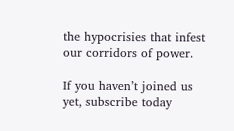the hypocrisies that infest our corridors of power.

If you haven’t joined us yet, subscribe today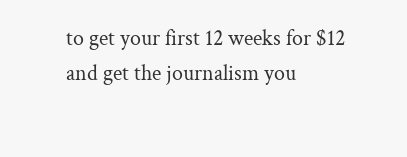to get your first 12 weeks for $12 and get the journalism you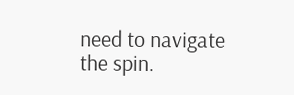need to navigate the spin.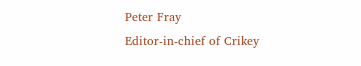Peter Fray
Editor-in-chief of Crikey